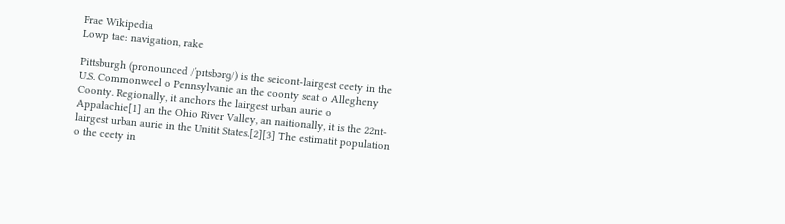Frae Wikipedia
Lowp tae: navigation, rake

Pittsburgh (pronounced /ˈpɪtsbərɡ/) is the seicont-lairgest ceety in the U.S. Commonweel o Pennsylvanie an the coonty seat o Allegheny Coonty. Regionally, it anchors the lairgest urban aurie o Appalachie[1] an the Ohio River Valley, an naitionally, it is the 22nt-lairgest urban aurie in the Unitit States.[2][3] The estimatit population o the ceety in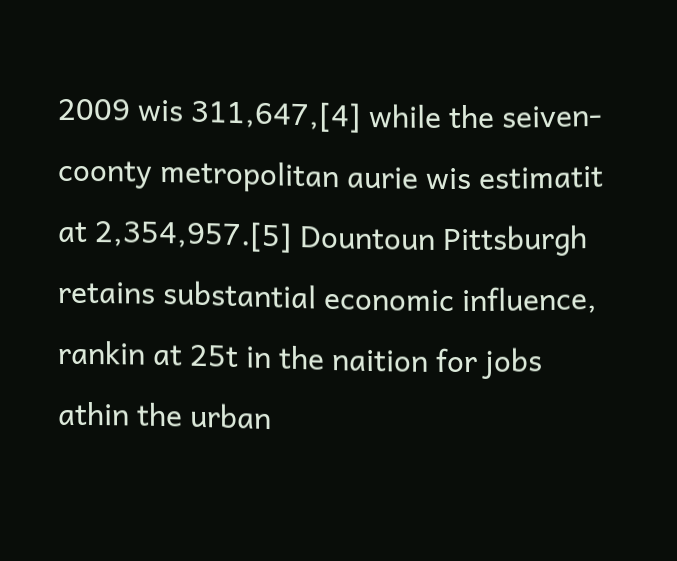2009 wis 311,647,[4] while the seiven-coonty metropolitan aurie wis estimatit at 2,354,957.[5] Dountoun Pittsburgh retains substantial economic influence, rankin at 25t in the naition for jobs athin the urban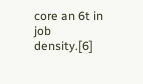core an 6t in job density.[6]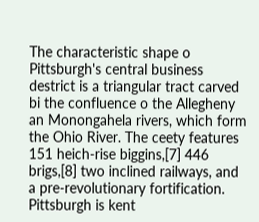The characteristic shape o Pittsburgh's central business destrict is a triangular tract carved bi the confluence o the Allegheny an Monongahela rivers, which form the Ohio River. The ceety features 151 heich-rise biggins,[7] 446 brigs,[8] two inclined railways, and a pre-revolutionary fortification. Pittsburgh is kent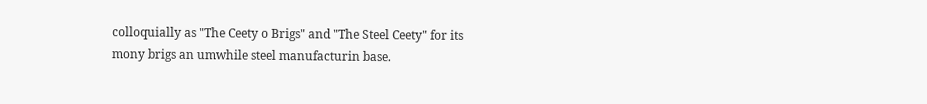colloquially as "The Ceety o Brigs" and "The Steel Ceety" for its mony brigs an umwhile steel manufacturin base.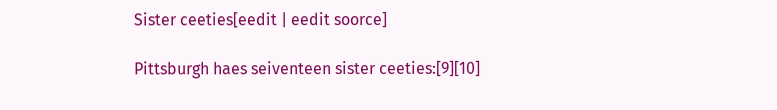Sister ceeties[eedit | eedit soorce]

Pittsburgh haes seiventeen sister ceeties:[9][10]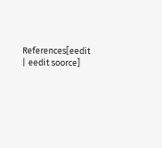References[eedit | eedit soorce]